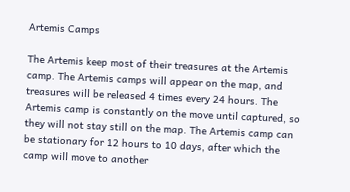Artemis Camps

The Artemis keep most of their treasures at the Artemis camp. The Artemis camps will appear on the map, and treasures will be released 4 times every 24 hours. The Artemis camp is constantly on the move until captured, so they will not stay still on the map. The Artemis camp can be stationary for 12 hours to 10 days, after which the camp will move to another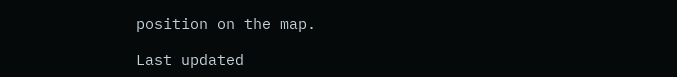position on the map.

Last updated